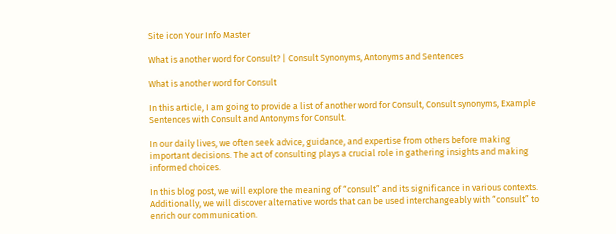Site icon Your Info Master

What is another word for Consult? | Consult Synonyms, Antonyms and Sentences

What is another word for Consult

In this article, I am going to provide a list of another word for Consult, Consult synonyms, Example Sentences with Consult and Antonyms for Consult.

In our daily lives, we often seek advice, guidance, and expertise from others before making important decisions. The act of consulting plays a crucial role in gathering insights and making informed choices.

In this blog post, we will explore the meaning of “consult” and its significance in various contexts. Additionally, we will discover alternative words that can be used interchangeably with “consult” to enrich our communication.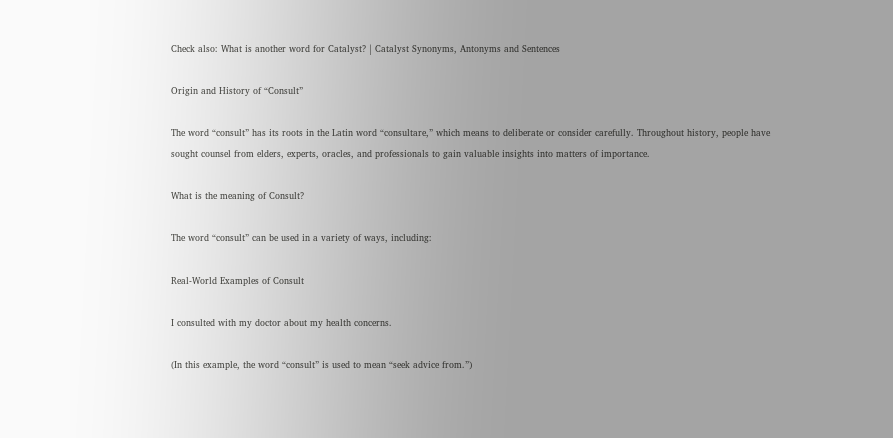Check also: What is another word for Catalyst? | Catalyst Synonyms, Antonyms and Sentences

Origin and History of “Consult”

The word “consult” has its roots in the Latin word “consultare,” which means to deliberate or consider carefully. Throughout history, people have sought counsel from elders, experts, oracles, and professionals to gain valuable insights into matters of importance.

What is the meaning of Consult?

The word “consult” can be used in a variety of ways, including:

Real-World Examples of Consult

I consulted with my doctor about my health concerns.

(In this example, the word “consult” is used to mean “seek advice from.”)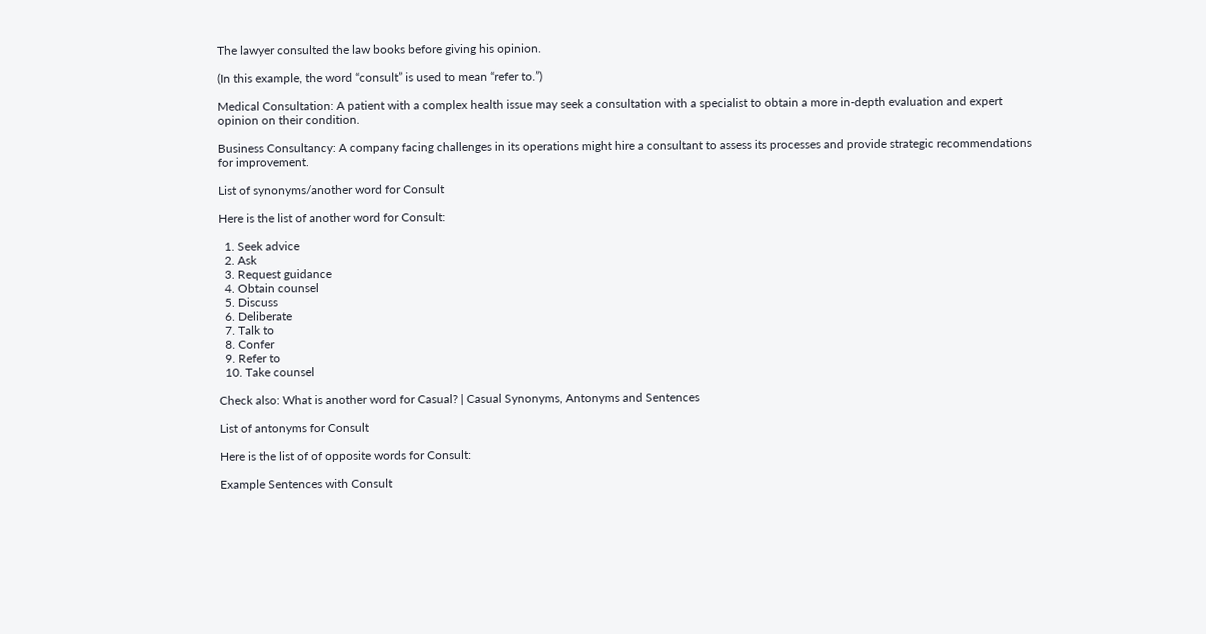The lawyer consulted the law books before giving his opinion.

(In this example, the word “consult” is used to mean “refer to.”)

Medical Consultation: A patient with a complex health issue may seek a consultation with a specialist to obtain a more in-depth evaluation and expert opinion on their condition.

Business Consultancy: A company facing challenges in its operations might hire a consultant to assess its processes and provide strategic recommendations for improvement.

List of synonyms/another word for Consult

Here is the list of another word for Consult:

  1. Seek advice
  2. Ask
  3. Request guidance
  4. Obtain counsel
  5. Discuss
  6. Deliberate
  7. Talk to
  8. Confer
  9. Refer to
  10. Take counsel

Check also: What is another word for Casual? | Casual Synonyms, Antonyms and Sentences

List of antonyms for Consult

Here is the list of of opposite words for Consult:

Example Sentences with Consult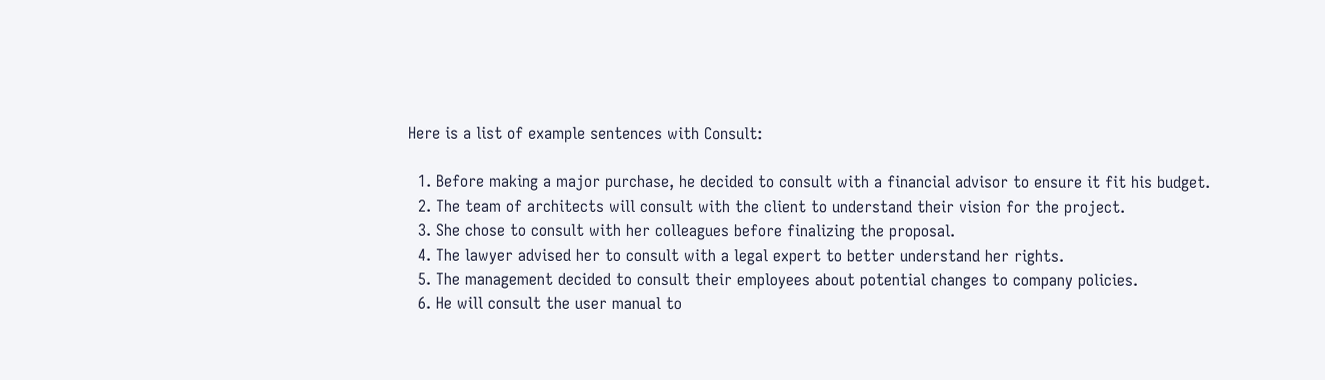Here is a list of example sentences with Consult:

  1. Before making a major purchase, he decided to consult with a financial advisor to ensure it fit his budget.
  2. The team of architects will consult with the client to understand their vision for the project.
  3. She chose to consult with her colleagues before finalizing the proposal.
  4. The lawyer advised her to consult with a legal expert to better understand her rights.
  5. The management decided to consult their employees about potential changes to company policies.
  6. He will consult the user manual to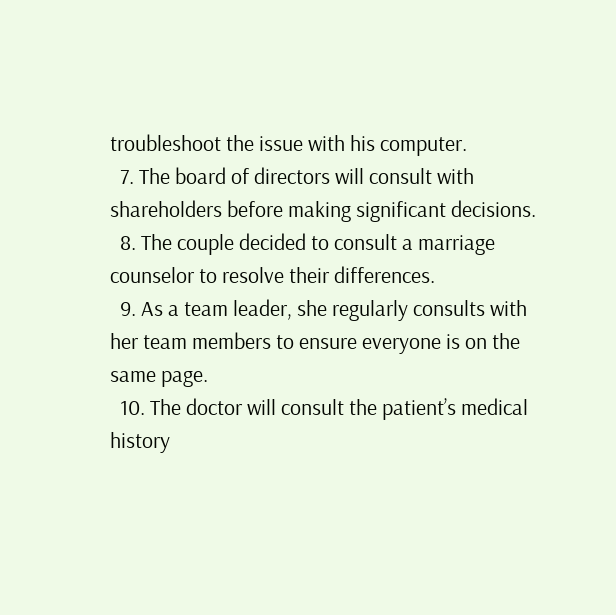troubleshoot the issue with his computer.
  7. The board of directors will consult with shareholders before making significant decisions.
  8. The couple decided to consult a marriage counselor to resolve their differences.
  9. As a team leader, she regularly consults with her team members to ensure everyone is on the same page.
  10. The doctor will consult the patient’s medical history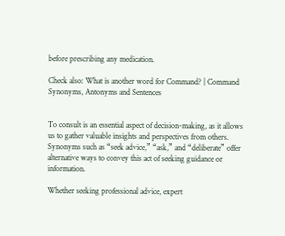before prescribing any medication.

Check also: What is another word for Command? | Command Synonyms, Antonyms and Sentences


To consult is an essential aspect of decision-making, as it allows us to gather valuable insights and perspectives from others. Synonyms such as “seek advice,” “ask,” and “deliberate” offer alternative ways to convey this act of seeking guidance or information.

Whether seeking professional advice, expert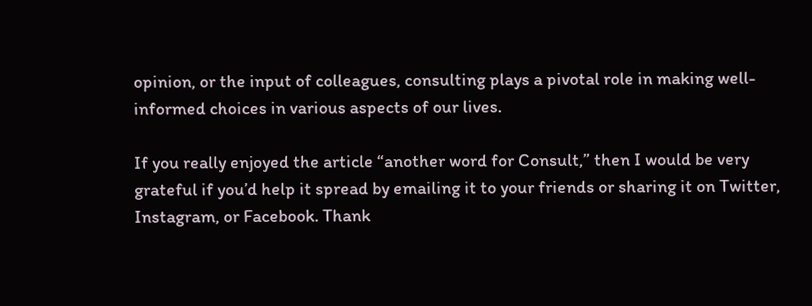opinion, or the input of colleagues, consulting plays a pivotal role in making well-informed choices in various aspects of our lives.

If you really enjoyed the article “another word for Consult,” then I would be very grateful if you’d help it spread by emailing it to your friends or sharing it on Twitter, Instagram, or Facebook. Thank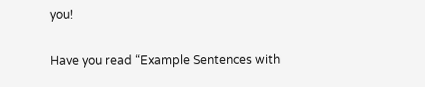you!

Have you read “Example Sentences with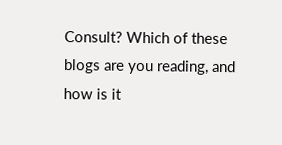Consult? Which of these blogs are you reading, and how is it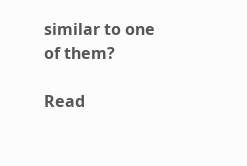similar to one of them?

Read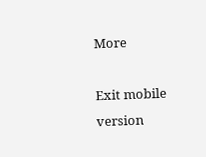More

Exit mobile version